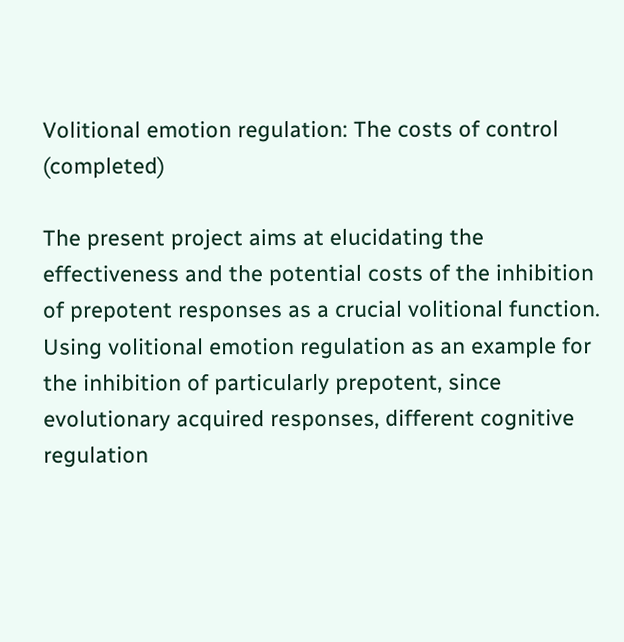Volitional emotion regulation: The costs of control (completed)

The present project aims at elucidating the effectiveness and the potential costs of the inhibition of prepotent responses as a crucial volitional function. Using volitional emotion regulation as an example for the inhibition of particularly prepotent, since evolutionary acquired responses, different cognitive regulation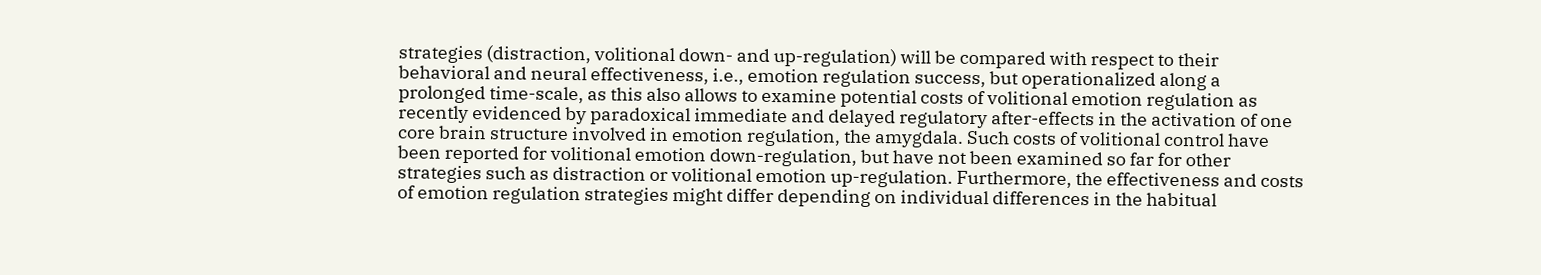strategies (distraction, volitional down- and up-regulation) will be compared with respect to their behavioral and neural effectiveness, i.e., emotion regulation success, but operationalized along a prolonged time-scale, as this also allows to examine potential costs of volitional emotion regulation as recently evidenced by paradoxical immediate and delayed regulatory after-effects in the activation of one core brain structure involved in emotion regulation, the amygdala. Such costs of volitional control have been reported for volitional emotion down-regulation, but have not been examined so far for other strategies such as distraction or volitional emotion up-regulation. Furthermore, the effectiveness and costs of emotion regulation strategies might differ depending on individual differences in the habitual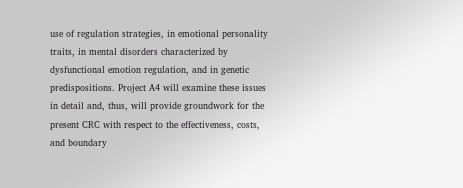use of regulation strategies, in emotional personality traits, in mental disorders characterized by dysfunctional emotion regulation, and in genetic predispositions. Project A4 will examine these issues in detail and, thus, will provide groundwork for the present CRC with respect to the effectiveness, costs, and boundary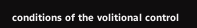conditions of the volitional control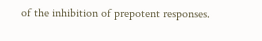of the inhibition of prepotent responses.